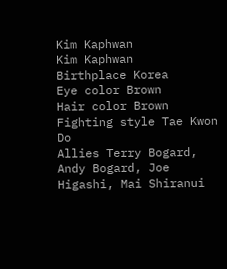Kim Kaphwan
Kim Kaphwan
Birthplace Korea
Eye color Brown
Hair color Brown
Fighting style Tae Kwon Do
Allies Terry Bogard, Andy Bogard, Joe Higashi, Mai Shiranui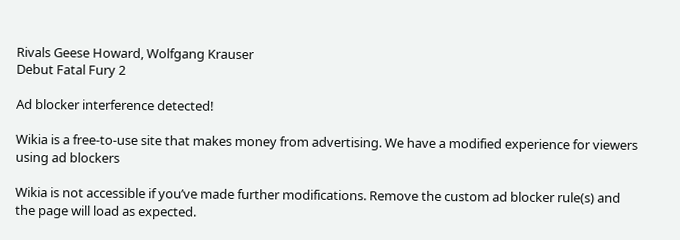Rivals Geese Howard, Wolfgang Krauser
Debut Fatal Fury 2

Ad blocker interference detected!

Wikia is a free-to-use site that makes money from advertising. We have a modified experience for viewers using ad blockers

Wikia is not accessible if you’ve made further modifications. Remove the custom ad blocker rule(s) and the page will load as expected.